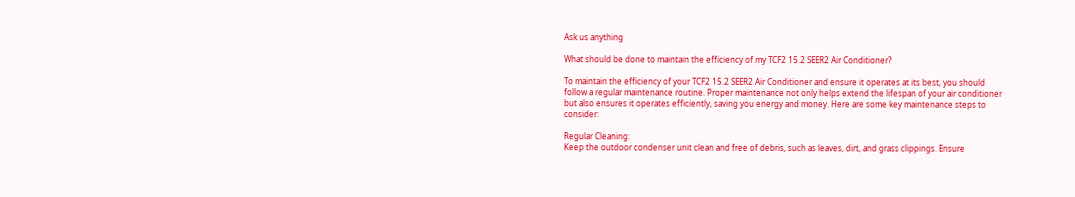Ask us anything

What should be done to maintain the efficiency of my TCF2 15.2 SEER2 Air Conditioner?

To maintain the efficiency of your TCF2 15.2 SEER2 Air Conditioner and ensure it operates at its best, you should follow a regular maintenance routine. Proper maintenance not only helps extend the lifespan of your air conditioner but also ensures it operates efficiently, saving you energy and money. Here are some key maintenance steps to consider:

Regular Cleaning:
Keep the outdoor condenser unit clean and free of debris, such as leaves, dirt, and grass clippings. Ensure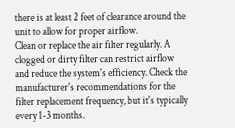there is at least 2 feet of clearance around the unit to allow for proper airflow.
Clean or replace the air filter regularly. A clogged or dirty filter can restrict airflow and reduce the system's efficiency. Check the manufacturer's recommendations for the filter replacement frequency, but it's typically every 1-3 months.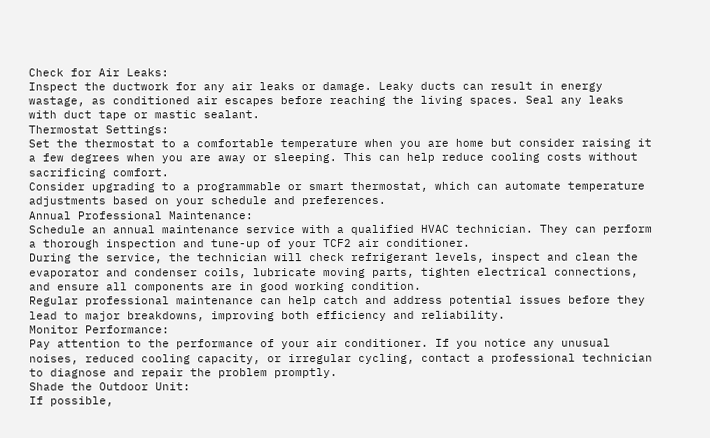Check for Air Leaks:
Inspect the ductwork for any air leaks or damage. Leaky ducts can result in energy wastage, as conditioned air escapes before reaching the living spaces. Seal any leaks with duct tape or mastic sealant.
Thermostat Settings:
Set the thermostat to a comfortable temperature when you are home but consider raising it a few degrees when you are away or sleeping. This can help reduce cooling costs without sacrificing comfort.
Consider upgrading to a programmable or smart thermostat, which can automate temperature adjustments based on your schedule and preferences.
Annual Professional Maintenance:
Schedule an annual maintenance service with a qualified HVAC technician. They can perform a thorough inspection and tune-up of your TCF2 air conditioner.
During the service, the technician will check refrigerant levels, inspect and clean the evaporator and condenser coils, lubricate moving parts, tighten electrical connections, and ensure all components are in good working condition.
Regular professional maintenance can help catch and address potential issues before they lead to major breakdowns, improving both efficiency and reliability.
Monitor Performance:
Pay attention to the performance of your air conditioner. If you notice any unusual noises, reduced cooling capacity, or irregular cycling, contact a professional technician to diagnose and repair the problem promptly.
Shade the Outdoor Unit:
If possible,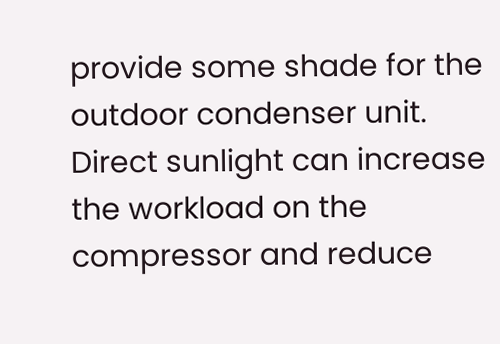provide some shade for the outdoor condenser unit. Direct sunlight can increase the workload on the compressor and reduce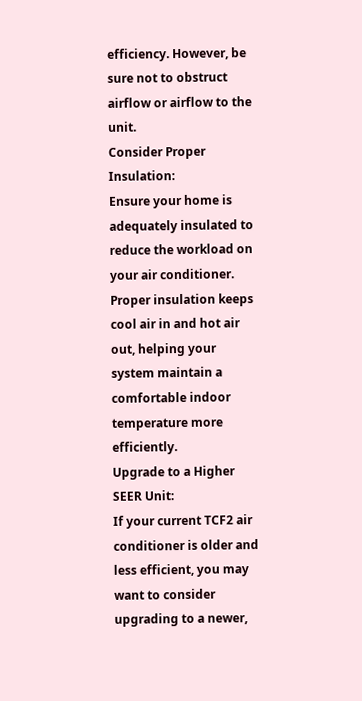efficiency. However, be sure not to obstruct airflow or airflow to the unit.
Consider Proper Insulation:
Ensure your home is adequately insulated to reduce the workload on your air conditioner. Proper insulation keeps cool air in and hot air out, helping your system maintain a comfortable indoor temperature more efficiently.
Upgrade to a Higher SEER Unit:
If your current TCF2 air conditioner is older and less efficient, you may want to consider upgrading to a newer,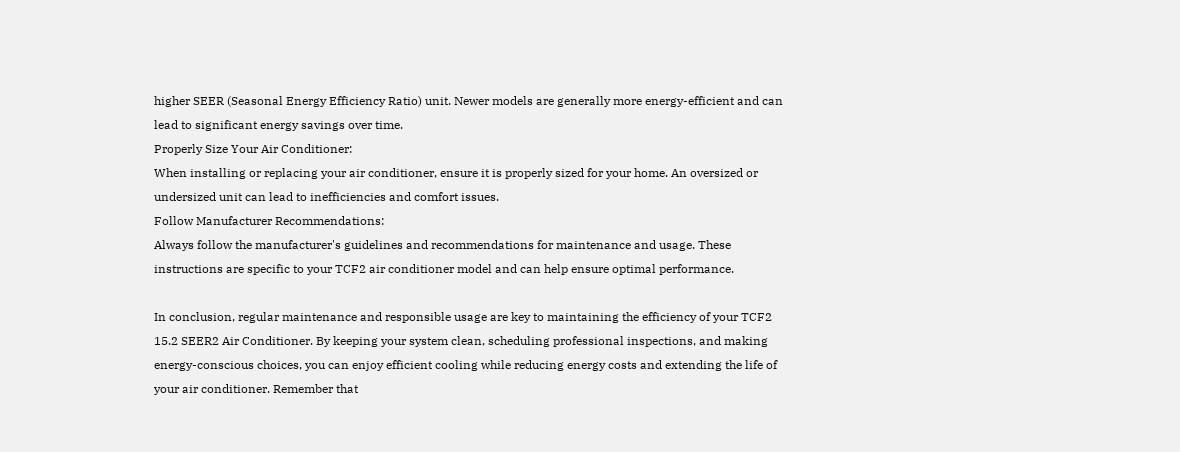higher SEER (Seasonal Energy Efficiency Ratio) unit. Newer models are generally more energy-efficient and can lead to significant energy savings over time.
Properly Size Your Air Conditioner:
When installing or replacing your air conditioner, ensure it is properly sized for your home. An oversized or undersized unit can lead to inefficiencies and comfort issues.
Follow Manufacturer Recommendations:
Always follow the manufacturer's guidelines and recommendations for maintenance and usage. These instructions are specific to your TCF2 air conditioner model and can help ensure optimal performance.

In conclusion, regular maintenance and responsible usage are key to maintaining the efficiency of your TCF2 15.2 SEER2 Air Conditioner. By keeping your system clean, scheduling professional inspections, and making energy-conscious choices, you can enjoy efficient cooling while reducing energy costs and extending the life of your air conditioner. Remember that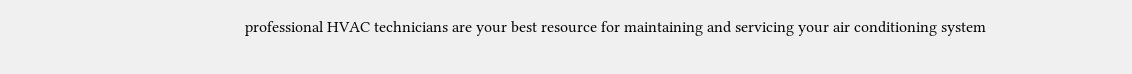professional HVAC technicians are your best resource for maintaining and servicing your air conditioning system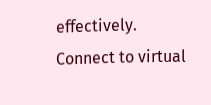effectively.
Connect to virtual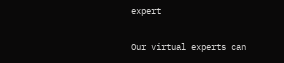expert

Our virtual experts can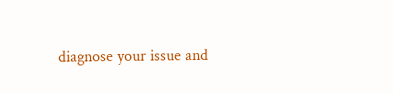diagnose your issue and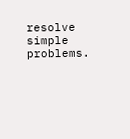resolve simple problems.